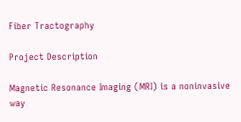Fiber Tractography

Project Description

Magnetic Resonance Imaging (MRI) is a noninvasive way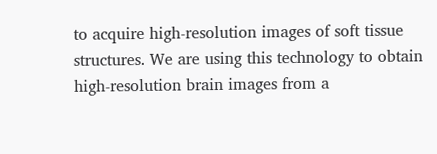to acquire high-resolution images of soft tissue structures. We are using this technology to obtain high-resolution brain images from a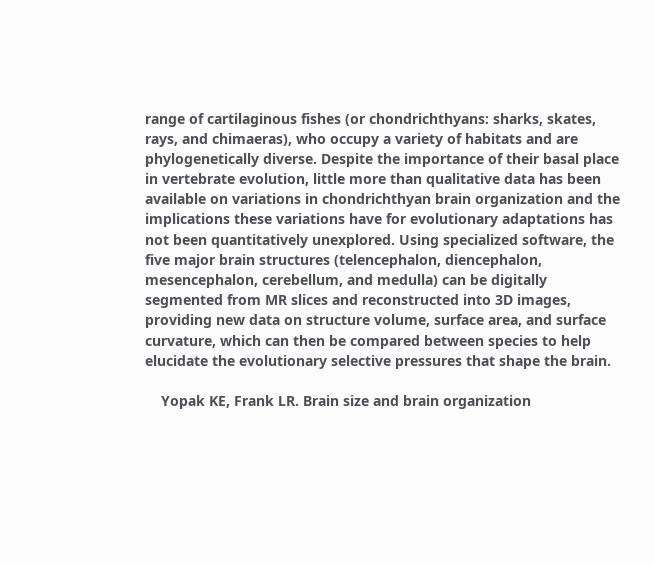range of cartilaginous fishes (or chondrichthyans: sharks, skates, rays, and chimaeras), who occupy a variety of habitats and are phylogenetically diverse. Despite the importance of their basal place in vertebrate evolution, little more than qualitative data has been available on variations in chondrichthyan brain organization and the implications these variations have for evolutionary adaptations has not been quantitatively unexplored. Using specialized software, the five major brain structures (telencephalon, diencephalon, mesencephalon, cerebellum, and medulla) can be digitally segmented from MR slices and reconstructed into 3D images, providing new data on structure volume, surface area, and surface curvature, which can then be compared between species to help elucidate the evolutionary selective pressures that shape the brain.

    Yopak KE, Frank LR. Brain size and brain organization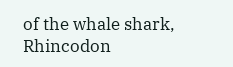of the whale shark, Rhincodon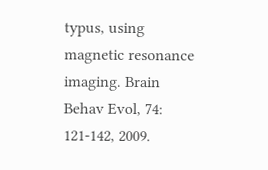typus, using magnetic resonance imaging. Brain Behav Evol, 74: 121-142, 2009.